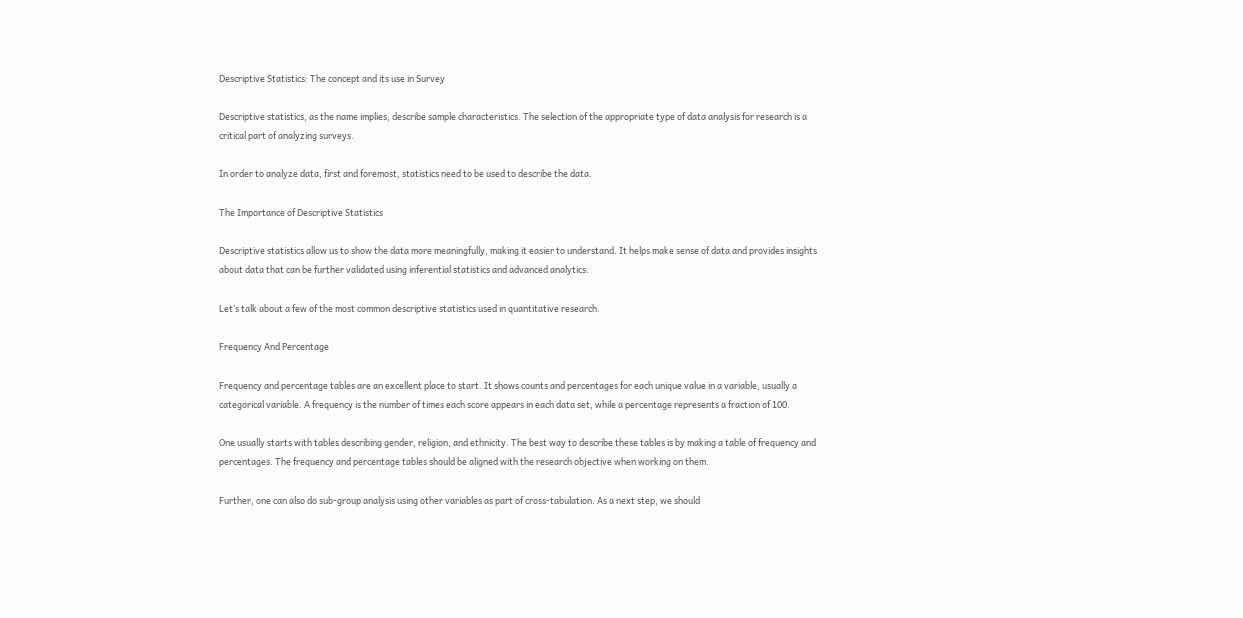Descriptive Statistics: The concept and its use in Survey

Descriptive statistics, as the name implies, describe sample characteristics. The selection of the appropriate type of data analysis for research is a critical part of analyzing surveys.

In order to analyze data, first and foremost, statistics need to be used to describe the data.

The Importance of Descriptive Statistics

Descriptive statistics allow us to show the data more meaningfully, making it easier to understand. It helps make sense of data and provides insights about data that can be further validated using inferential statistics and advanced analytics.

Let’s talk about a few of the most common descriptive statistics used in quantitative research.

Frequency And Percentage

Frequency and percentage tables are an excellent place to start. It shows counts and percentages for each unique value in a variable, usually a categorical variable. A frequency is the number of times each score appears in each data set, while a percentage represents a fraction of 100.

One usually starts with tables describing gender, religion, and ethnicity. The best way to describe these tables is by making a table of frequency and percentages. The frequency and percentage tables should be aligned with the research objective when working on them.

Further, one can also do sub-group analysis using other variables as part of cross-tabulation. As a next step, we should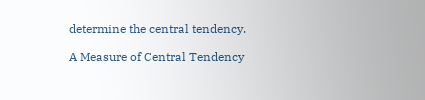determine the central tendency.

A Measure of Central Tendency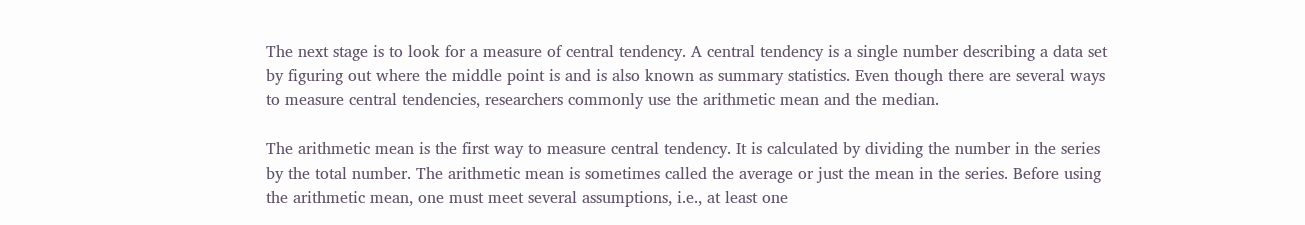The next stage is to look for a measure of central tendency. A central tendency is a single number describing a data set by figuring out where the middle point is and is also known as summary statistics. Even though there are several ways to measure central tendencies, researchers commonly use the arithmetic mean and the median.

The arithmetic mean is the first way to measure central tendency. It is calculated by dividing the number in the series by the total number. The arithmetic mean is sometimes called the average or just the mean in the series. Before using the arithmetic mean, one must meet several assumptions, i.e., at least one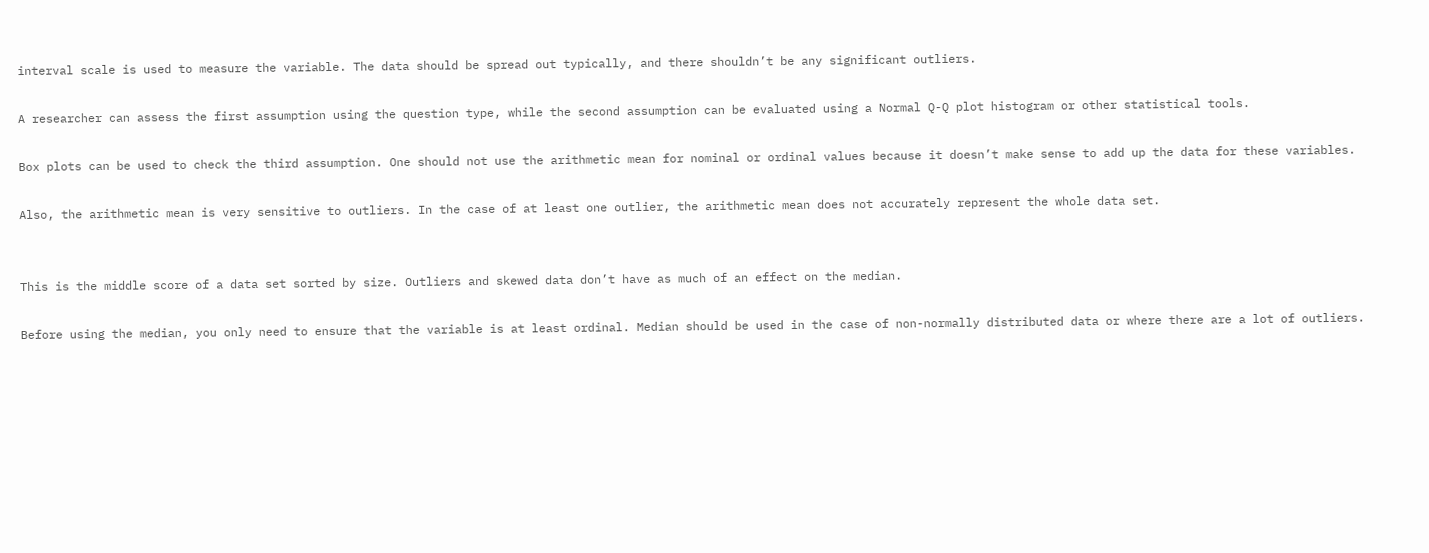interval scale is used to measure the variable. The data should be spread out typically, and there shouldn’t be any significant outliers.

A researcher can assess the first assumption using the question type, while the second assumption can be evaluated using a Normal Q-Q plot histogram or other statistical tools.

Box plots can be used to check the third assumption. One should not use the arithmetic mean for nominal or ordinal values because it doesn’t make sense to add up the data for these variables.

Also, the arithmetic mean is very sensitive to outliers. In the case of at least one outlier, the arithmetic mean does not accurately represent the whole data set.


This is the middle score of a data set sorted by size. Outliers and skewed data don’t have as much of an effect on the median.

Before using the median, you only need to ensure that the variable is at least ordinal. Median should be used in the case of non-normally distributed data or where there are a lot of outliers.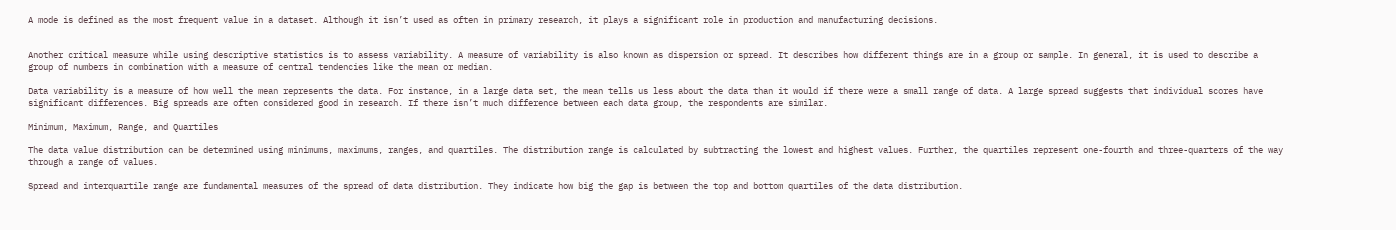A mode is defined as the most frequent value in a dataset. Although it isn’t used as often in primary research, it plays a significant role in production and manufacturing decisions.


Another critical measure while using descriptive statistics is to assess variability. A measure of variability is also known as dispersion or spread. It describes how different things are in a group or sample. In general, it is used to describe a group of numbers in combination with a measure of central tendencies like the mean or median.

Data variability is a measure of how well the mean represents the data. For instance, in a large data set, the mean tells us less about the data than it would if there were a small range of data. A large spread suggests that individual scores have significant differences. Big spreads are often considered good in research. If there isn’t much difference between each data group, the respondents are similar.

Minimum, Maximum, Range, and Quartiles

The data value distribution can be determined using minimums, maximums, ranges, and quartiles. The distribution range is calculated by subtracting the lowest and highest values. Further, the quartiles represent one-fourth and three-quarters of the way through a range of values.

Spread and interquartile range are fundamental measures of the spread of data distribution. They indicate how big the gap is between the top and bottom quartiles of the data distribution.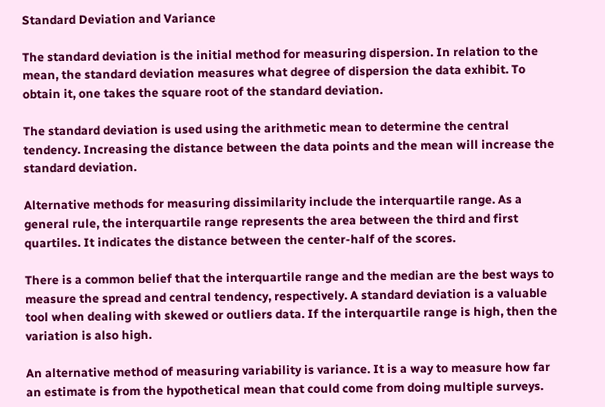Standard Deviation and Variance

The standard deviation is the initial method for measuring dispersion. In relation to the mean, the standard deviation measures what degree of dispersion the data exhibit. To obtain it, one takes the square root of the standard deviation.

The standard deviation is used using the arithmetic mean to determine the central tendency. Increasing the distance between the data points and the mean will increase the standard deviation.

Alternative methods for measuring dissimilarity include the interquartile range. As a general rule, the interquartile range represents the area between the third and first quartiles. It indicates the distance between the center-half of the scores.

There is a common belief that the interquartile range and the median are the best ways to measure the spread and central tendency, respectively. A standard deviation is a valuable tool when dealing with skewed or outliers data. If the interquartile range is high, then the variation is also high.

An alternative method of measuring variability is variance. It is a way to measure how far an estimate is from the hypothetical mean that could come from doing multiple surveys.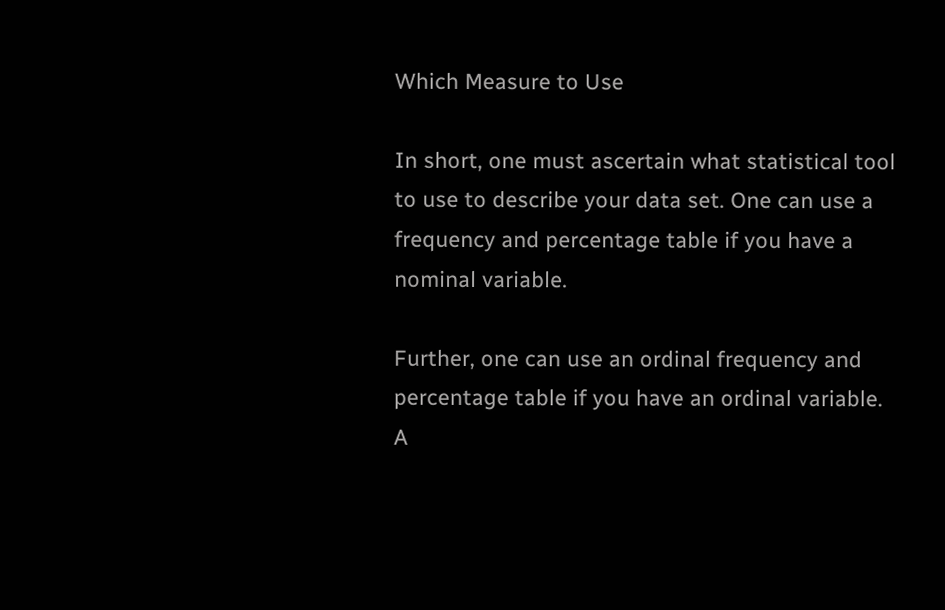Which Measure to Use

In short, one must ascertain what statistical tool to use to describe your data set. One can use a frequency and percentage table if you have a nominal variable.

Further, one can use an ordinal frequency and percentage table if you have an ordinal variable. A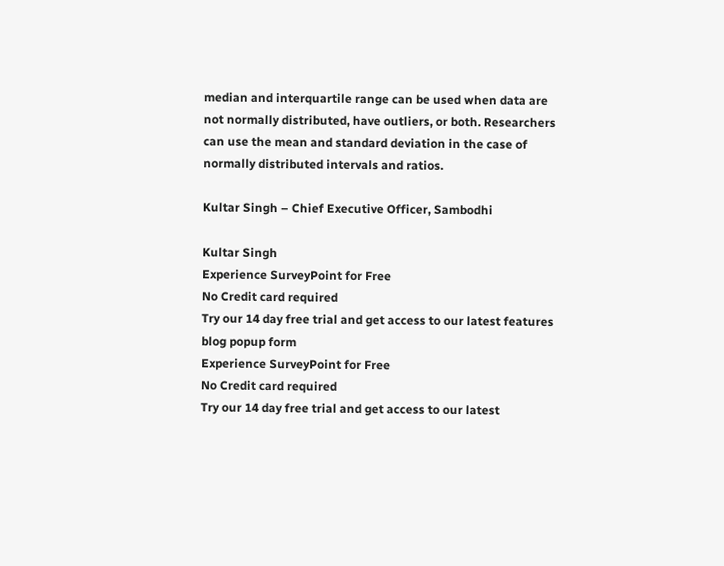median and interquartile range can be used when data are not normally distributed, have outliers, or both. Researchers can use the mean and standard deviation in the case of normally distributed intervals and ratios.

Kultar Singh – Chief Executive Officer, Sambodhi

Kultar Singh
Experience SurveyPoint for Free
No Credit card required
Try our 14 day free trial and get access to our latest features
blog popup form
Experience SurveyPoint for Free
No Credit card required
Try our 14 day free trial and get access to our latest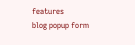features
blog popup form